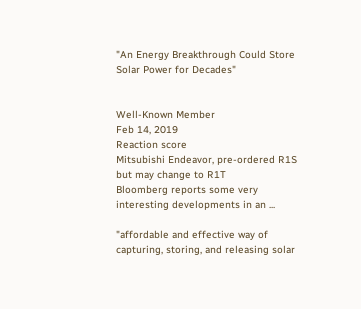"An Energy Breakthrough Could Store Solar Power for Decades"


Well-Known Member
Feb 14, 2019
Reaction score
Mitsubishi Endeavor, pre-ordered R1S but may change to R1T
Bloomberg reports some very interesting developments in an ...

"affordable and effective way of capturing, storing, and releasing solar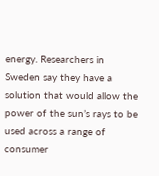energy. Researchers in Sweden say they have a solution that would allow the power of the sun’s rays to be used across a range of consumer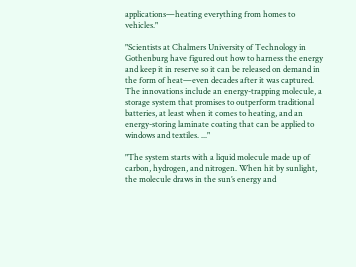applications—heating everything from homes to vehicles."

"Scientists at Chalmers University of Technology in Gothenburg have figured out how to harness the energy and keep it in reserve so it can be released on demand in the form of heat—even decades after it was captured. The innovations include an energy-trapping molecule, a storage system that promises to outperform traditional batteries, at least when it comes to heating, and an energy-storing laminate coating that can be applied to windows and textiles. ..."

"The system starts with a liquid molecule made up of carbon, hydrogen, and nitrogen. When hit by sunlight, the molecule draws in the sun’s energy and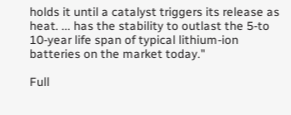holds it until a catalyst triggers its release as heat. ... has the stability to outlast the 5-to 10-year life span of typical lithium-ion batteries on the market today."

Full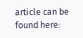article can be found here: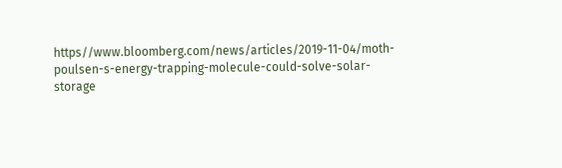https//www.bloomberg.com/news/articles/2019-11-04/moth-poulsen-s-energy-trapping-molecule-could-solve-solar-storage